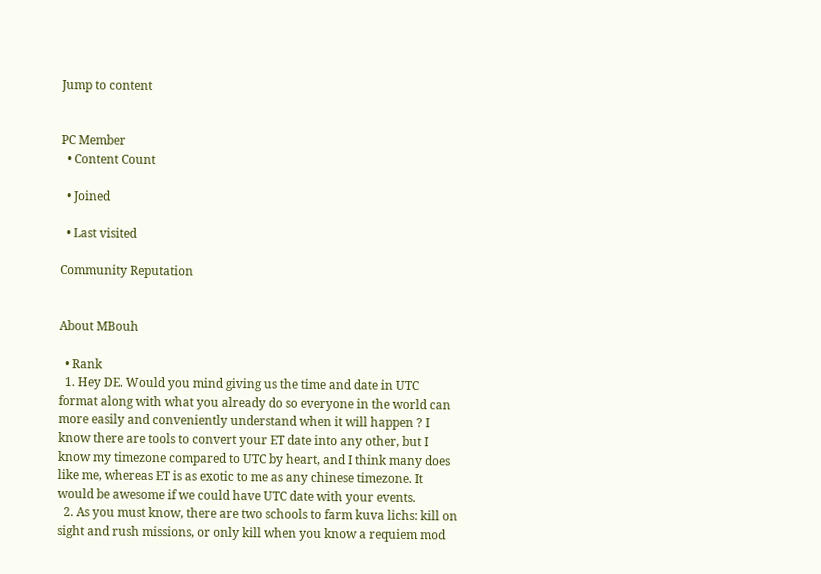Jump to content


PC Member
  • Content Count

  • Joined

  • Last visited

Community Reputation


About MBouh

  • Rank
  1. Hey DE. Would you mind giving us the time and date in UTC format along with what you already do so everyone in the world can more easily and conveniently understand when it will happen ? I know there are tools to convert your ET date into any other, but I know my timezone compared to UTC by heart, and I think many does like me, whereas ET is as exotic to me as any chinese timezone. It would be awesome if we could have UTC date with your events.
  2. As you must know, there are two schools to farm kuva lichs: kill on sight and rush missions, or only kill when you know a requiem mod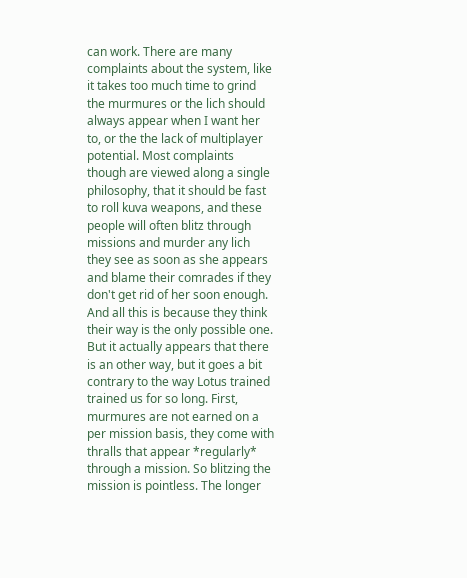can work. There are many complaints about the system, like it takes too much time to grind the murmures or the lich should always appear when I want her to, or the the lack of multiplayer potential. Most complaints though are viewed along a single philosophy, that it should be fast to roll kuva weapons, and these people will often blitz through missions and murder any lich they see as soon as she appears and blame their comrades if they don't get rid of her soon enough. And all this is because they think their way is the only possible one. But it actually appears that there is an other way, but it goes a bit contrary to the way Lotus trained trained us for so long. First, murmures are not earned on a per mission basis, they come with thralls that appear *regularly* through a mission. So blitzing the mission is pointless. The longer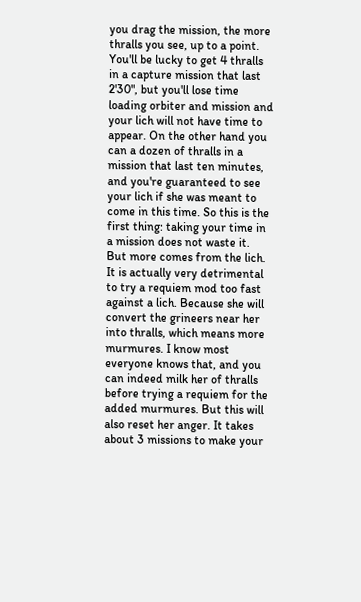you drag the mission, the more thralls you see, up to a point. You'll be lucky to get 4 thralls in a capture mission that last 2'30", but you'll lose time loading orbiter and mission and your lich will not have time to appear. On the other hand you can a dozen of thralls in a mission that last ten minutes, and you're guaranteed to see your lich if she was meant to come in this time. So this is the first thing: taking your time in a mission does not waste it. But more comes from the lich. It is actually very detrimental to try a requiem mod too fast against a lich. Because she will convert the grineers near her into thralls, which means more murmures. I know most everyone knows that, and you can indeed milk her of thralls before trying a requiem for the added murmures. But this will also reset her anger. It takes about 3 missions to make your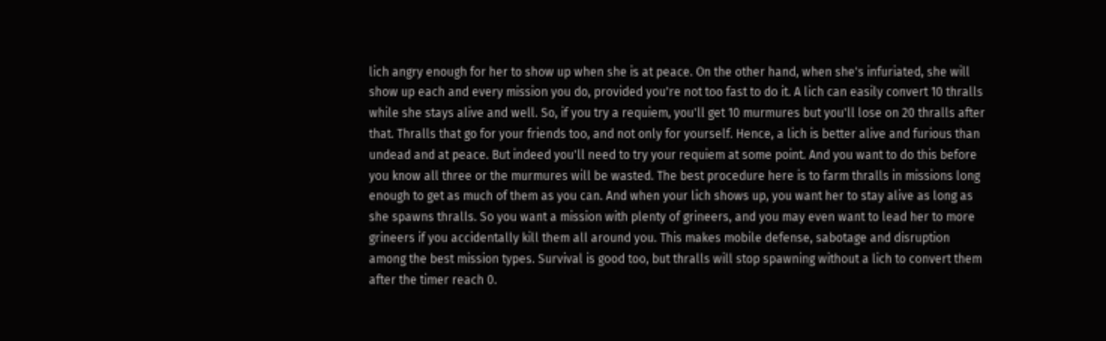lich angry enough for her to show up when she is at peace. On the other hand, when she's infuriated, she will show up each and every mission you do, provided you're not too fast to do it. A lich can easily convert 10 thralls while she stays alive and well. So, if you try a requiem, you'll get 10 murmures but you'll lose on 20 thralls after that. Thralls that go for your friends too, and not only for yourself. Hence, a lich is better alive and furious than undead and at peace. But indeed you'll need to try your requiem at some point. And you want to do this before you know all three or the murmures will be wasted. The best procedure here is to farm thralls in missions long enough to get as much of them as you can. And when your lich shows up, you want her to stay alive as long as she spawns thralls. So you want a mission with plenty of grineers, and you may even want to lead her to more grineers if you accidentally kill them all around you. This makes mobile defense, sabotage and disruption among the best mission types. Survival is good too, but thralls will stop spawning without a lich to convert them after the timer reach 0.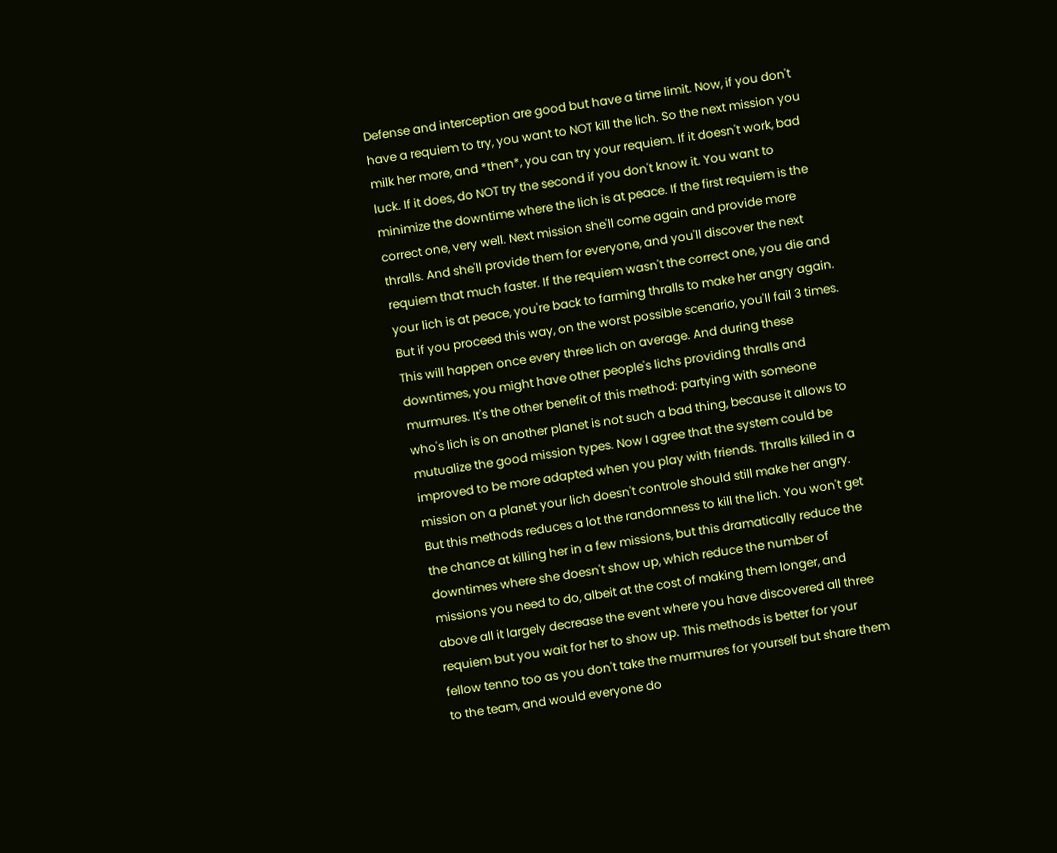Defense and interception are good but have a time limit. Now, if you don't have a requiem to try, you want to NOT kill the lich. So the next mission you milk her more, and *then*, you can try your requiem. If it doesn't work, bad luck. If it does, do NOT try the second if you don't know it. You want to minimize the downtime where the lich is at peace. If the first requiem is the correct one, very well. Next mission she'll come again and provide more thralls. And she'll provide them for everyone, and you'll discover the next requiem that much faster. If the requiem wasn't the correct one, you die and your lich is at peace, you're back to farming thralls to make her angry again. But if you proceed this way, on the worst possible scenario, you'll fail 3 times. This will happen once every three lich on average. And during these downtimes, you might have other people's lichs providing thralls and murmures. It's the other benefit of this method: partying with someone who's lich is on another planet is not such a bad thing, because it allows to mutualize the good mission types. Now I agree that the system could be improved to be more adapted when you play with friends. Thralls killed in a mission on a planet your lich doesn't controle should still make her angry. But this methods reduces a lot the randomness to kill the lich. You won't get the chance at killing her in a few missions, but this dramatically reduce the downtimes where she doesn't show up, which reduce the number of missions you need to do, albeit at the cost of making them longer, and above all it largely decrease the event where you have discovered all three requiem but you wait for her to show up. This methods is better for your fellow tenno too as you don't take the murmures for yourself but share them to the team, and would everyone do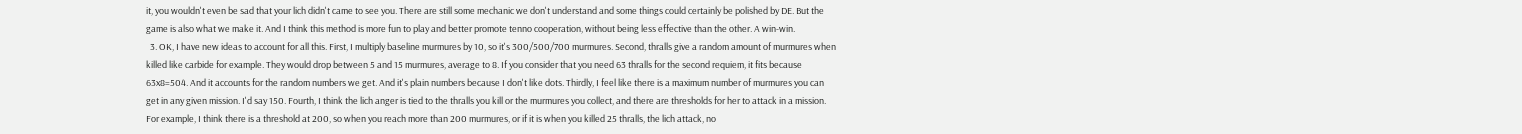it, you wouldn't even be sad that your lich didn't came to see you. There are still some mechanic we don't understand and some things could certainly be polished by DE. But the game is also what we make it. And I think this method is more fun to play and better promote tenno cooperation, without being less effective than the other. A win-win.
  3. OK, I have new ideas to account for all this. First, I multiply baseline murmures by 10, so it's 300/500/700 murmures. Second, thralls give a random amount of murmures when killed like carbide for example. They would drop between 5 and 15 murmures, average to 8. If you consider that you need 63 thralls for the second requiem, it fits because 63x8=504. And it accounts for the random numbers we get. And it's plain numbers because I don't like dots. Thirdly, I feel like there is a maximum number of murmures you can get in any given mission. I'd say 150. Fourth, I think the lich anger is tied to the thralls you kill or the murmures you collect, and there are thresholds for her to attack in a mission. For example, I think there is a threshold at 200, so when you reach more than 200 murmures, or if it is when you killed 25 thralls, the lich attack, no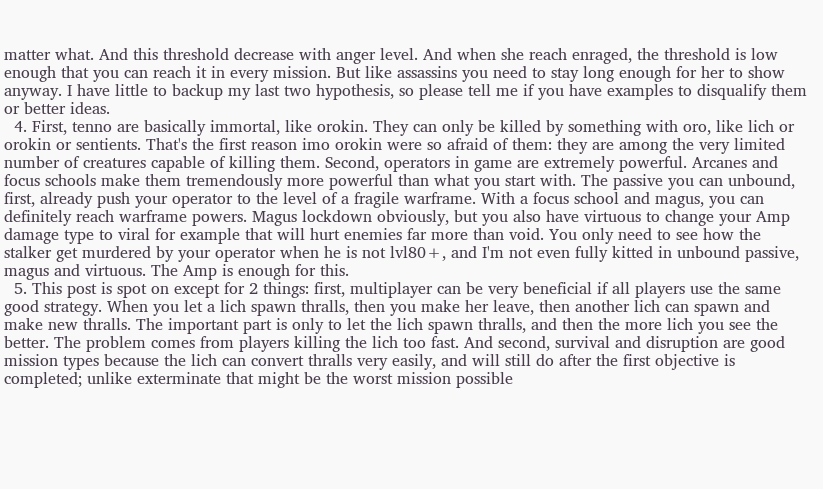matter what. And this threshold decrease with anger level. And when she reach enraged, the threshold is low enough that you can reach it in every mission. But like assassins you need to stay long enough for her to show anyway. I have little to backup my last two hypothesis, so please tell me if you have examples to disqualify them or better ideas.
  4. First, tenno are basically immortal, like orokin. They can only be killed by something with oro, like lich or orokin or sentients. That's the first reason imo orokin were so afraid of them: they are among the very limited number of creatures capable of killing them. Second, operators in game are extremely powerful. Arcanes and focus schools make them tremendously more powerful than what you start with. The passive you can unbound, first, already push your operator to the level of a fragile warframe. With a focus school and magus, you can definitely reach warframe powers. Magus lockdown obviously, but you also have virtuous to change your Amp damage type to viral for example that will hurt enemies far more than void. You only need to see how the stalker get murdered by your operator when he is not lvl80+, and I'm not even fully kitted in unbound passive, magus and virtuous. The Amp is enough for this.
  5. This post is spot on except for 2 things: first, multiplayer can be very beneficial if all players use the same good strategy. When you let a lich spawn thralls, then you make her leave, then another lich can spawn and make new thralls. The important part is only to let the lich spawn thralls, and then the more lich you see the better. The problem comes from players killing the lich too fast. And second, survival and disruption are good mission types because the lich can convert thralls very easily, and will still do after the first objective is completed; unlike exterminate that might be the worst mission possible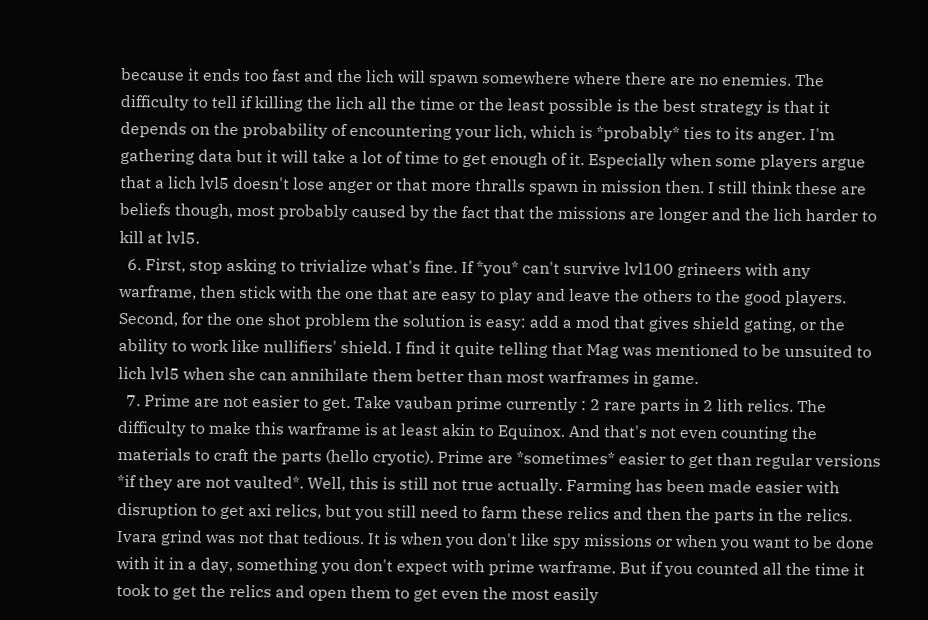because it ends too fast and the lich will spawn somewhere where there are no enemies. The difficulty to tell if killing the lich all the time or the least possible is the best strategy is that it depends on the probability of encountering your lich, which is *probably* ties to its anger. I'm gathering data but it will take a lot of time to get enough of it. Especially when some players argue that a lich lvl5 doesn't lose anger or that more thralls spawn in mission then. I still think these are beliefs though, most probably caused by the fact that the missions are longer and the lich harder to kill at lvl5.
  6. First, stop asking to trivialize what's fine. If *you* can't survive lvl100 grineers with any warframe, then stick with the one that are easy to play and leave the others to the good players. Second, for the one shot problem the solution is easy: add a mod that gives shield gating, or the ability to work like nullifiers' shield. I find it quite telling that Mag was mentioned to be unsuited to lich lvl5 when she can annihilate them better than most warframes in game.
  7. Prime are not easier to get. Take vauban prime currently : 2 rare parts in 2 lith relics. The difficulty to make this warframe is at least akin to Equinox. And that's not even counting the materials to craft the parts (hello cryotic). Prime are *sometimes* easier to get than regular versions *if they are not vaulted*. Well, this is still not true actually. Farming has been made easier with disruption to get axi relics, but you still need to farm these relics and then the parts in the relics. Ivara grind was not that tedious. It is when you don't like spy missions or when you want to be done with it in a day, something you don't expect with prime warframe. But if you counted all the time it took to get the relics and open them to get even the most easily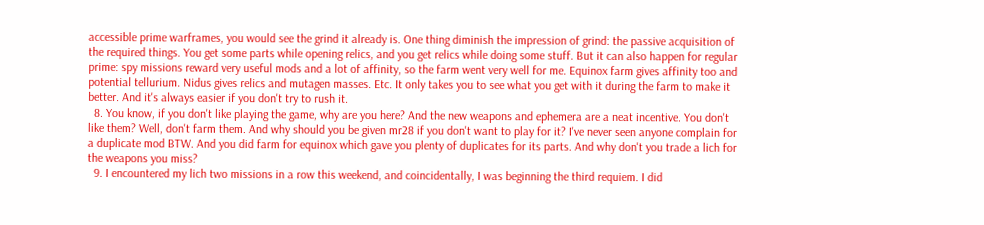accessible prime warframes, you would see the grind it already is. One thing diminish the impression of grind: the passive acquisition of the required things. You get some parts while opening relics, and you get relics while doing some stuff. But it can also happen for regular prime: spy missions reward very useful mods and a lot of affinity, so the farm went very well for me. Equinox farm gives affinity too and potential tellurium. Nidus gives relics and mutagen masses. Etc. It only takes you to see what you get with it during the farm to make it better. And it's always easier if you don't try to rush it.
  8. You know, if you don't like playing the game, why are you here? And the new weapons and ephemera are a neat incentive. You don't like them? Well, don't farm them. And why should you be given mr28 if you don't want to play for it? I've never seen anyone complain for a duplicate mod BTW. And you did farm for equinox which gave you plenty of duplicates for its parts. And why don't you trade a lich for the weapons you miss?
  9. I encountered my lich two missions in a row this weekend, and coincidentally, I was beginning the third requiem. I did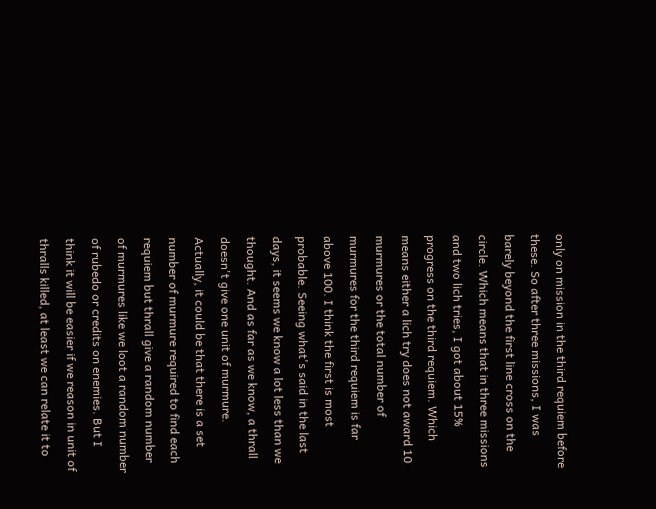only on mission in the third requiem before these. So after three missions, I was barely beyond the first line cross on the circle. Which means that in three missions and two lich tries, I got about 15% progress on the third requiem. Which means either a lich try does not award 10 murmures or the total number of murmures for the third requiem is far above 100. I think the first is most probable. Seeing what's said in the last days, it seems we know a lot less than we thought. And as far as we know, a thrall doesn't give one unit of murmure. Actually, it could be that there is a set number of murmure required to find each requiem but thrall give a random number of murmures like we loot a random number of rubedo or credits on enemies. But I think it will be easier if we reason in unit of thralls killed, at least we can relate it to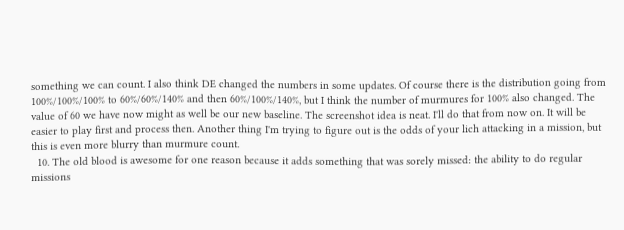something we can count. I also think DE changed the numbers in some updates. Of course there is the distribution going from 100%/100%/100% to 60%/60%/140% and then 60%/100%/140%, but I think the number of murmures for 100% also changed. The value of 60 we have now might as well be our new baseline. The screenshot idea is neat. I'll do that from now on. It will be easier to play first and process then. Another thing I'm trying to figure out is the odds of your lich attacking in a mission, but this is even more blurry than murmure count.
  10. The old blood is awesome for one reason because it adds something that was sorely missed: the ability to do regular missions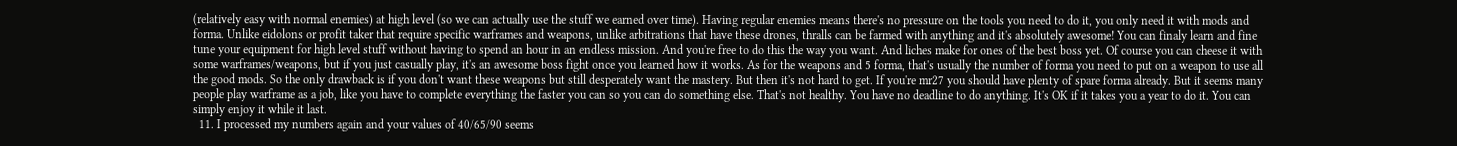(relatively easy with normal enemies) at high level (so we can actually use the stuff we earned over time). Having regular enemies means there's no pressure on the tools you need to do it, you only need it with mods and forma. Unlike eidolons or profit taker that require specific warframes and weapons, unlike arbitrations that have these drones, thralls can be farmed with anything and it's absolutely awesome! You can finaly learn and fine tune your equipment for high level stuff without having to spend an hour in an endless mission. And you're free to do this the way you want. And liches make for ones of the best boss yet. Of course you can cheese it with some warframes/weapons, but if you just casually play, it's an awesome boss fight once you learned how it works. As for the weapons and 5 forma, that's usually the number of forma you need to put on a weapon to use all the good mods. So the only drawback is if you don't want these weapons but still desperately want the mastery. But then it's not hard to get. If you're mr27 you should have plenty of spare forma already. But it seems many people play warframe as a job, like you have to complete everything the faster you can so you can do something else. That's not healthy. You have no deadline to do anything. It's OK if it takes you a year to do it. You can simply enjoy it while it last.
  11. I processed my numbers again and your values of 40/65/90 seems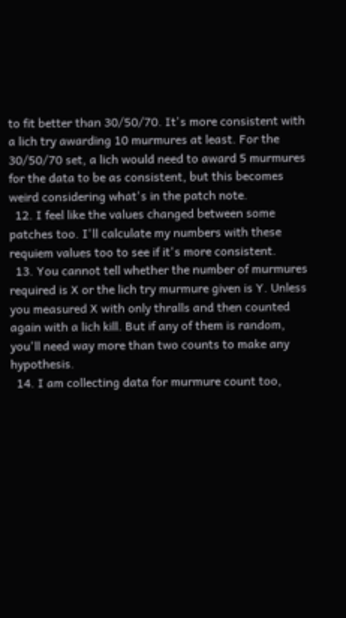to fit better than 30/50/70. It's more consistent with a lich try awarding 10 murmures at least. For the 30/50/70 set, a lich would need to award 5 murmures for the data to be as consistent, but this becomes weird considering what's in the patch note.
  12. I feel like the values changed between some patches too. I'll calculate my numbers with these requiem values too to see if it's more consistent.
  13. You cannot tell whether the number of murmures required is X or the lich try murmure given is Y. Unless you measured X with only thralls and then counted again with a lich kill. But if any of them is random, you'll need way more than two counts to make any hypothesis.
  14. I am collecting data for murmure count too,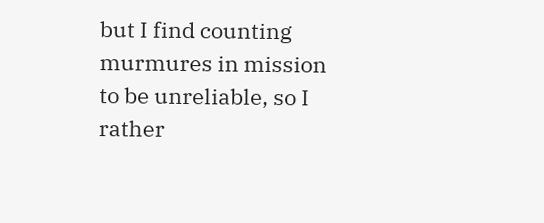but I find counting murmures in mission to be unreliable, so I rather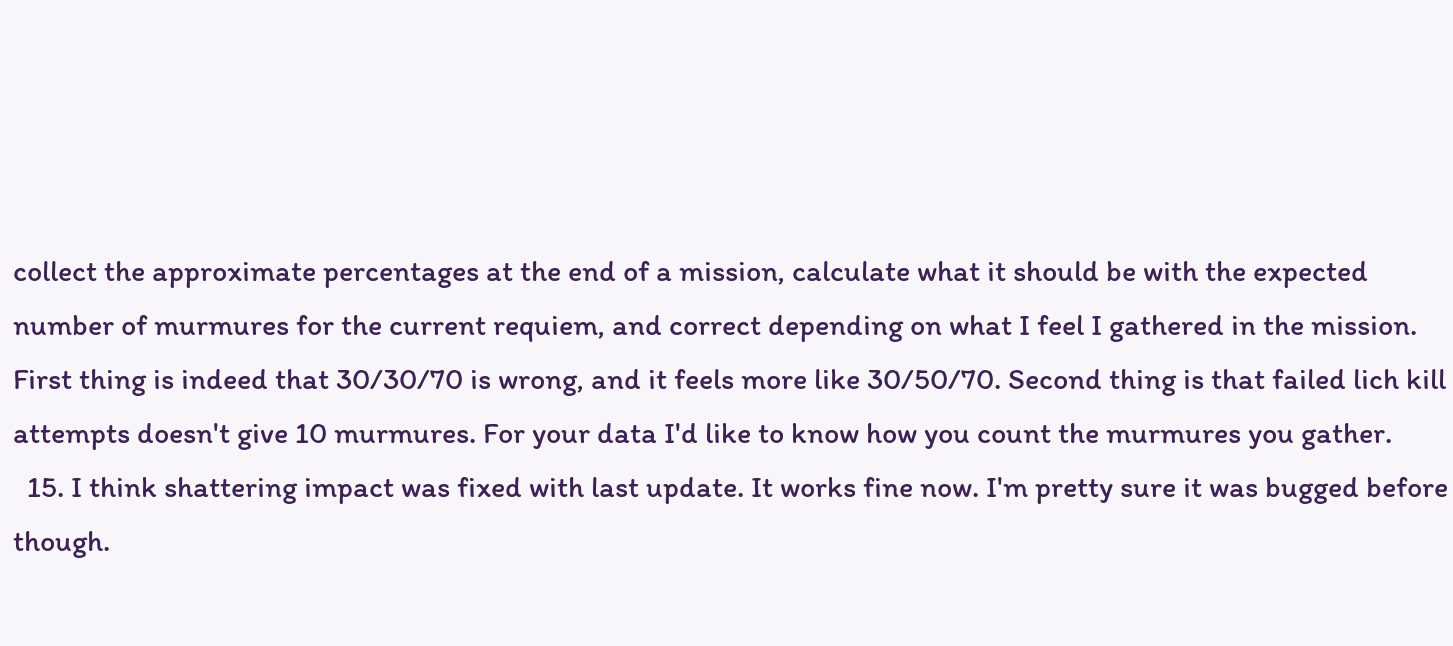collect the approximate percentages at the end of a mission, calculate what it should be with the expected number of murmures for the current requiem, and correct depending on what I feel I gathered in the mission. First thing is indeed that 30/30/70 is wrong, and it feels more like 30/50/70. Second thing is that failed lich kill attempts doesn't give 10 murmures. For your data I'd like to know how you count the murmures you gather.
  15. I think shattering impact was fixed with last update. It works fine now. I'm pretty sure it was bugged before though.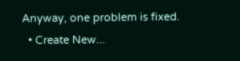Anyway, one problem is fixed.
  • Create New...